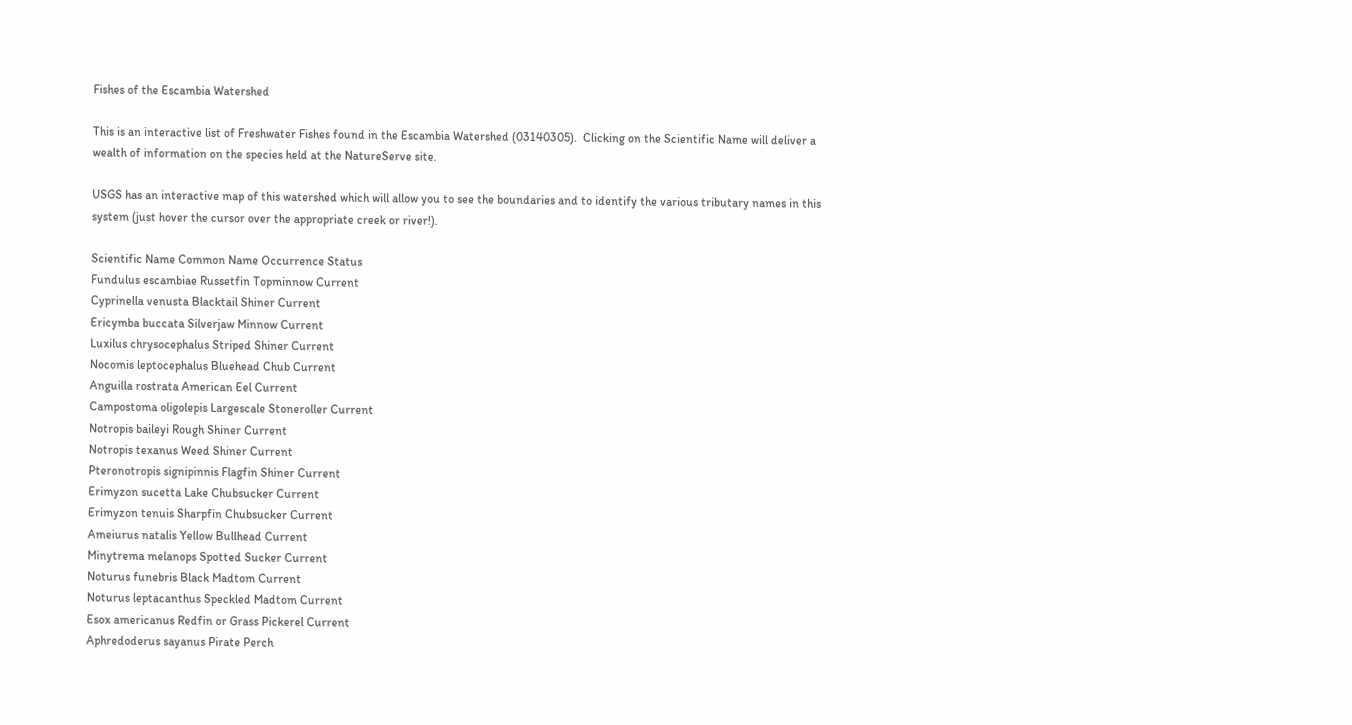Fishes of the Escambia Watershed

This is an interactive list of Freshwater Fishes found in the Escambia Watershed (03140305).  Clicking on the Scientific Name will deliver a wealth of information on the species held at the NatureServe site.

USGS has an interactive map of this watershed which will allow you to see the boundaries and to identify the various tributary names in this system (just hover the cursor over the appropriate creek or river!).

Scientific Name Common Name Occurrence Status
Fundulus escambiae Russetfin Topminnow Current
Cyprinella venusta Blacktail Shiner Current
Ericymba buccata Silverjaw Minnow Current
Luxilus chrysocephalus Striped Shiner Current
Nocomis leptocephalus Bluehead Chub Current
Anguilla rostrata American Eel Current
Campostoma oligolepis Largescale Stoneroller Current
Notropis baileyi Rough Shiner Current
Notropis texanus Weed Shiner Current
Pteronotropis signipinnis Flagfin Shiner Current
Erimyzon sucetta Lake Chubsucker Current
Erimyzon tenuis Sharpfin Chubsucker Current
Ameiurus natalis Yellow Bullhead Current
Minytrema melanops Spotted Sucker Current
Noturus funebris Black Madtom Current
Noturus leptacanthus Speckled Madtom Current
Esox americanus Redfin or Grass Pickerel Current
Aphredoderus sayanus Pirate Perch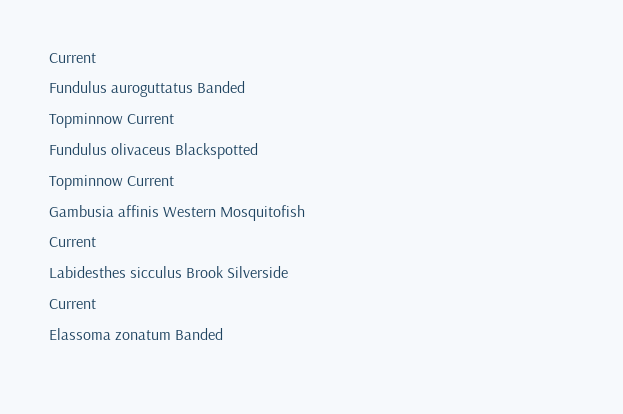Current
Fundulus auroguttatus Banded Topminnow Current
Fundulus olivaceus Blackspotted Topminnow Current
Gambusia affinis Western Mosquitofish Current
Labidesthes sicculus Brook Silverside Current
Elassoma zonatum Banded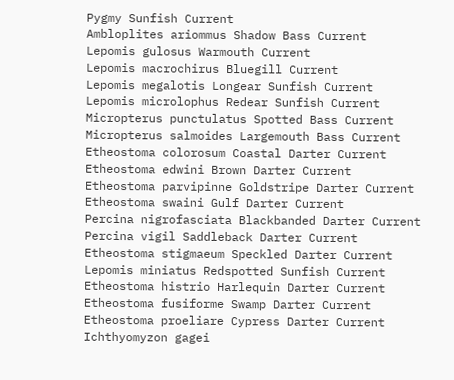Pygmy Sunfish Current
Ambloplites ariommus Shadow Bass Current
Lepomis gulosus Warmouth Current
Lepomis macrochirus Bluegill Current
Lepomis megalotis Longear Sunfish Current
Lepomis microlophus Redear Sunfish Current
Micropterus punctulatus Spotted Bass Current
Micropterus salmoides Largemouth Bass Current
Etheostoma colorosum Coastal Darter Current
Etheostoma edwini Brown Darter Current
Etheostoma parvipinne Goldstripe Darter Current
Etheostoma swaini Gulf Darter Current
Percina nigrofasciata Blackbanded Darter Current
Percina vigil Saddleback Darter Current
Etheostoma stigmaeum Speckled Darter Current
Lepomis miniatus Redspotted Sunfish Current
Etheostoma histrio Harlequin Darter Current
Etheostoma fusiforme Swamp Darter Current
Etheostoma proeliare Cypress Darter Current
Ichthyomyzon gagei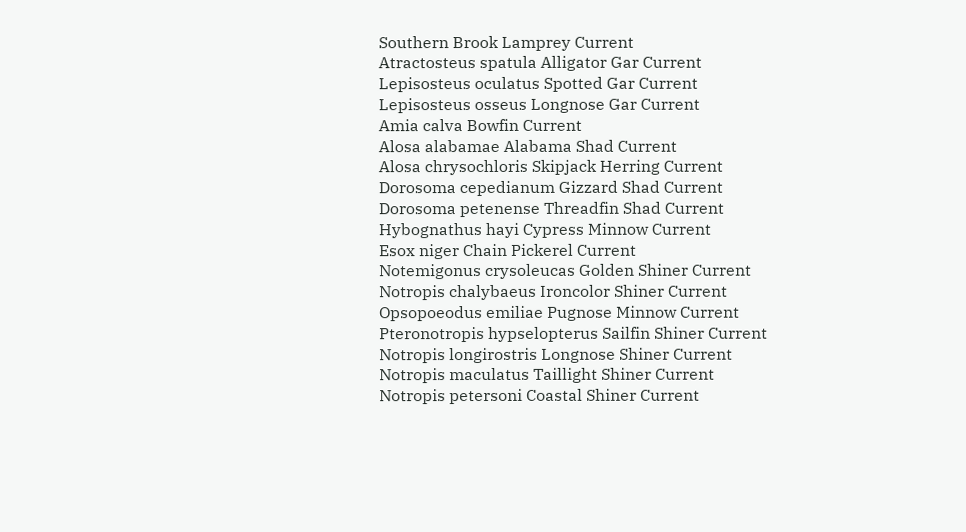Southern Brook Lamprey Current
Atractosteus spatula Alligator Gar Current
Lepisosteus oculatus Spotted Gar Current
Lepisosteus osseus Longnose Gar Current
Amia calva Bowfin Current
Alosa alabamae Alabama Shad Current
Alosa chrysochloris Skipjack Herring Current
Dorosoma cepedianum Gizzard Shad Current
Dorosoma petenense Threadfin Shad Current
Hybognathus hayi Cypress Minnow Current
Esox niger Chain Pickerel Current
Notemigonus crysoleucas Golden Shiner Current
Notropis chalybaeus Ironcolor Shiner Current
Opsopoeodus emiliae Pugnose Minnow Current
Pteronotropis hypselopterus Sailfin Shiner Current
Notropis longirostris Longnose Shiner Current
Notropis maculatus Taillight Shiner Current
Notropis petersoni Coastal Shiner Current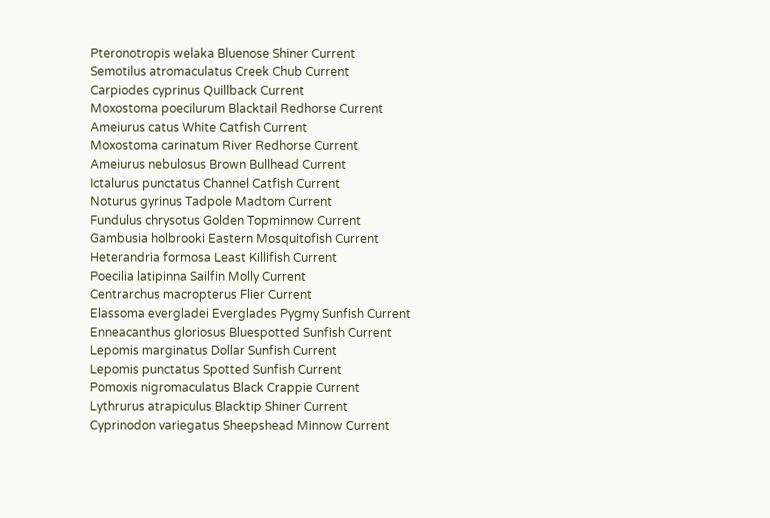Pteronotropis welaka Bluenose Shiner Current
Semotilus atromaculatus Creek Chub Current
Carpiodes cyprinus Quillback Current
Moxostoma poecilurum Blacktail Redhorse Current
Ameiurus catus White Catfish Current
Moxostoma carinatum River Redhorse Current
Ameiurus nebulosus Brown Bullhead Current
Ictalurus punctatus Channel Catfish Current
Noturus gyrinus Tadpole Madtom Current
Fundulus chrysotus Golden Topminnow Current
Gambusia holbrooki Eastern Mosquitofish Current
Heterandria formosa Least Killifish Current
Poecilia latipinna Sailfin Molly Current
Centrarchus macropterus Flier Current
Elassoma evergladei Everglades Pygmy Sunfish Current
Enneacanthus gloriosus Bluespotted Sunfish Current
Lepomis marginatus Dollar Sunfish Current
Lepomis punctatus Spotted Sunfish Current
Pomoxis nigromaculatus Black Crappie Current
Lythrurus atrapiculus Blacktip Shiner Current
Cyprinodon variegatus Sheepshead Minnow Current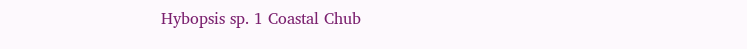Hybopsis sp. 1 Coastal Chub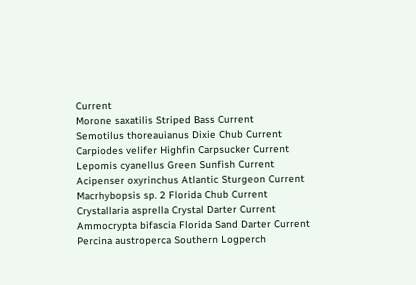Current
Morone saxatilis Striped Bass Current
Semotilus thoreauianus Dixie Chub Current
Carpiodes velifer Highfin Carpsucker Current
Lepomis cyanellus Green Sunfish Current
Acipenser oxyrinchus Atlantic Sturgeon Current
Macrhybopsis sp. 2 Florida Chub Current
Crystallaria asprella Crystal Darter Current
Ammocrypta bifascia Florida Sand Darter Current
Percina austroperca Southern Logperch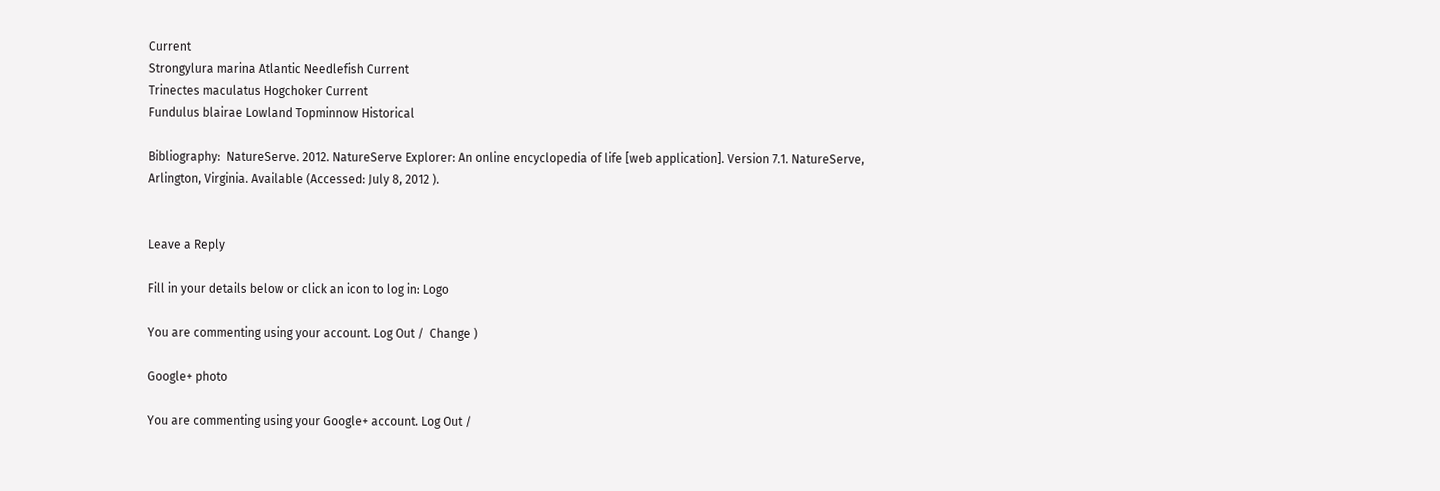Current
Strongylura marina Atlantic Needlefish Current
Trinectes maculatus Hogchoker Current
Fundulus blairae Lowland Topminnow Historical

Bibliography:  NatureServe. 2012. NatureServe Explorer: An online encyclopedia of life [web application]. Version 7.1. NatureServe, Arlington, Virginia. Available (Accessed: July 8, 2012 ).


Leave a Reply

Fill in your details below or click an icon to log in: Logo

You are commenting using your account. Log Out /  Change )

Google+ photo

You are commenting using your Google+ account. Log Out /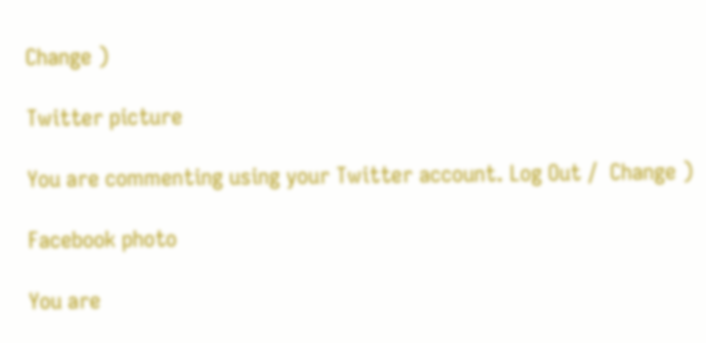Change )

Twitter picture

You are commenting using your Twitter account. Log Out /  Change )

Facebook photo

You are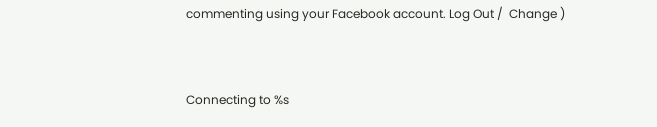commenting using your Facebook account. Log Out /  Change )


Connecting to %s